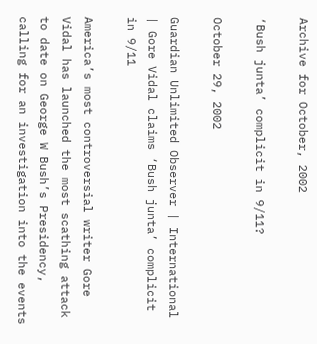Archive for October, 2002

‘Bush junta’ complicit in 9/11?

October 29, 2002

Guardian Unlimited Observer | International | Gore Vidal claims ‘Bush junta’ complicit in 9/11

America’s most controversial writer Gore Vidal has launched the most scathing attack to date on George W Bush’s Presidency, calling for an investigation into the events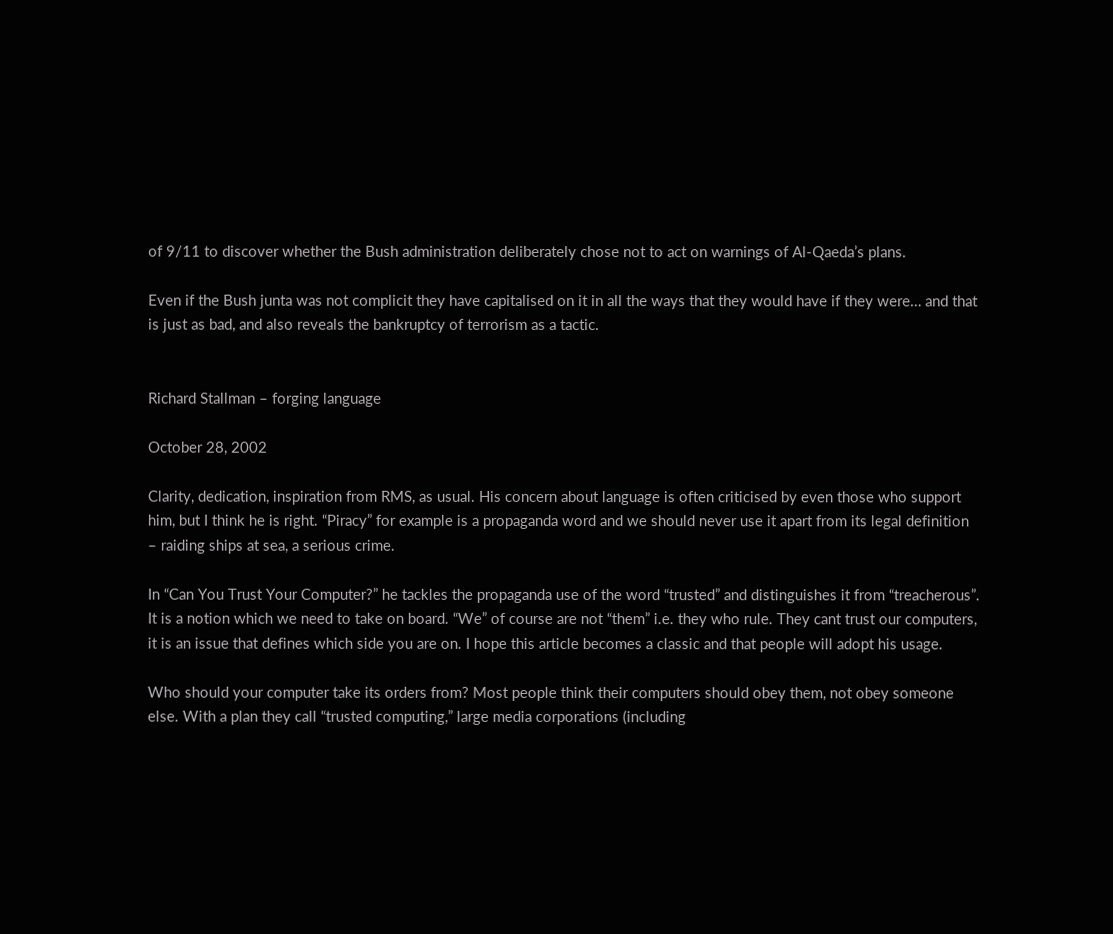of 9/11 to discover whether the Bush administration deliberately chose not to act on warnings of Al-Qaeda’s plans.

Even if the Bush junta was not complicit they have capitalised on it in all the ways that they would have if they were… and that is just as bad, and also reveals the bankruptcy of terrorism as a tactic.


Richard Stallman – forging language

October 28, 2002

Clarity, dedication, inspiration from RMS, as usual. His concern about language is often criticised by even those who support him, but I think he is right. “Piracy” for example is a propaganda word and we should never use it apart from its legal definition – raiding ships at sea, a serious crime.

In “Can You Trust Your Computer?” he tackles the propaganda use of the word “trusted” and distinguishes it from “treacherous”. It is a notion which we need to take on board. “We” of course are not “them” i.e. they who rule. They cant trust our computers, it is an issue that defines which side you are on. I hope this article becomes a classic and that people will adopt his usage.

Who should your computer take its orders from? Most people think their computers should obey them, not obey someone else. With a plan they call “trusted computing,” large media corporations (including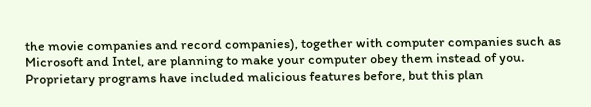the movie companies and record companies), together with computer companies such as Microsoft and Intel, are planning to make your computer obey them instead of you. Proprietary programs have included malicious features before, but this plan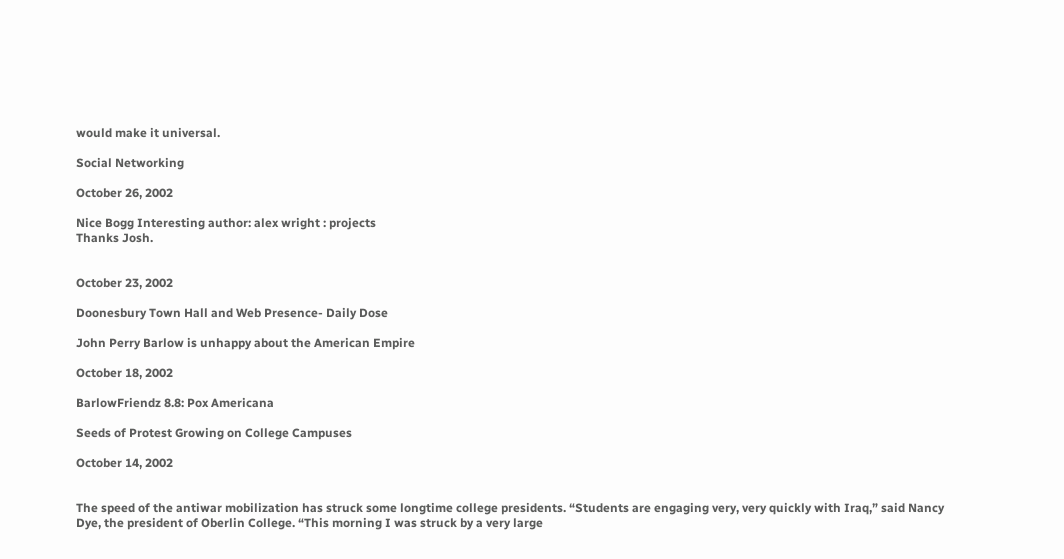would make it universal.

Social Networking

October 26, 2002

Nice Bogg Interesting author: alex wright : projects
Thanks Josh.


October 23, 2002

Doonesbury Town Hall and Web Presence- Daily Dose

John Perry Barlow is unhappy about the American Empire

October 18, 2002

BarlowFriendz 8.8: Pox Americana

Seeds of Protest Growing on College Campuses

October 14, 2002


The speed of the antiwar mobilization has struck some longtime college presidents. “Students are engaging very, very quickly with Iraq,” said Nancy Dye, the president of Oberlin College. “This morning I was struck by a very large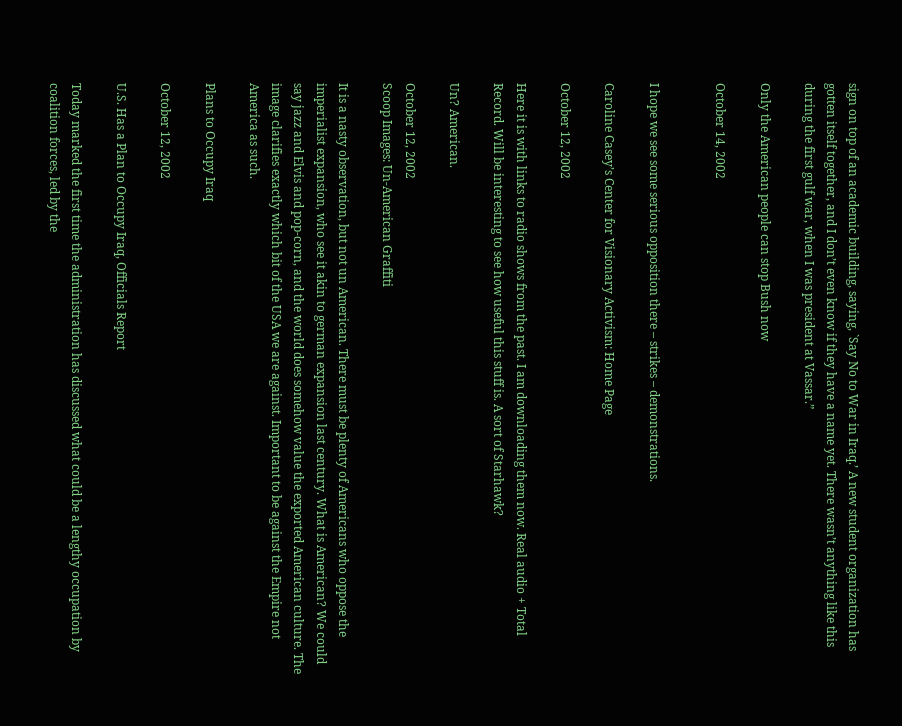sign on top of an academic building, saying, `Say No to War in Iraq.’ A new student organization has gotten itself together, and I don’t even know if they have a name yet. There wasn’t anything like this during the first gulf war, when I was president at Vassar.”

Only the American people can stop Bush now

October 14, 2002


I hope we see some serious opposition there – strikes – demonstrations.

Caroline Casey’s Center for Visionary Activism: Home Page

October 12, 2002

Here it is with links to radio shows from the past. I am downloading them now. Real audio + Total Record. Will be interesting to see how useful this stuff is. A sort of Starhawk?

Un? American.

October 12, 2002
Scoop Images: Un-American Graffiti

It is a nasty observation, but not un American. There must be plenty of Americans who oppose the imperialist expansion, who see it akin to german expansion last century. What is American? We could say jazz and Elvis and pop-corn, and the world does somehow value the exported American culture. The image clarifies exactly which bit of the USA we are against. Important to be against the Empire not America as such.

Plans to Occupy Iraq

October 12, 2002

U.S. Has a Plan to Occupy Iraq, Officials Report

Today marked the first time the administration has discussed what could be a lengthy occupation by coalition forces, led by the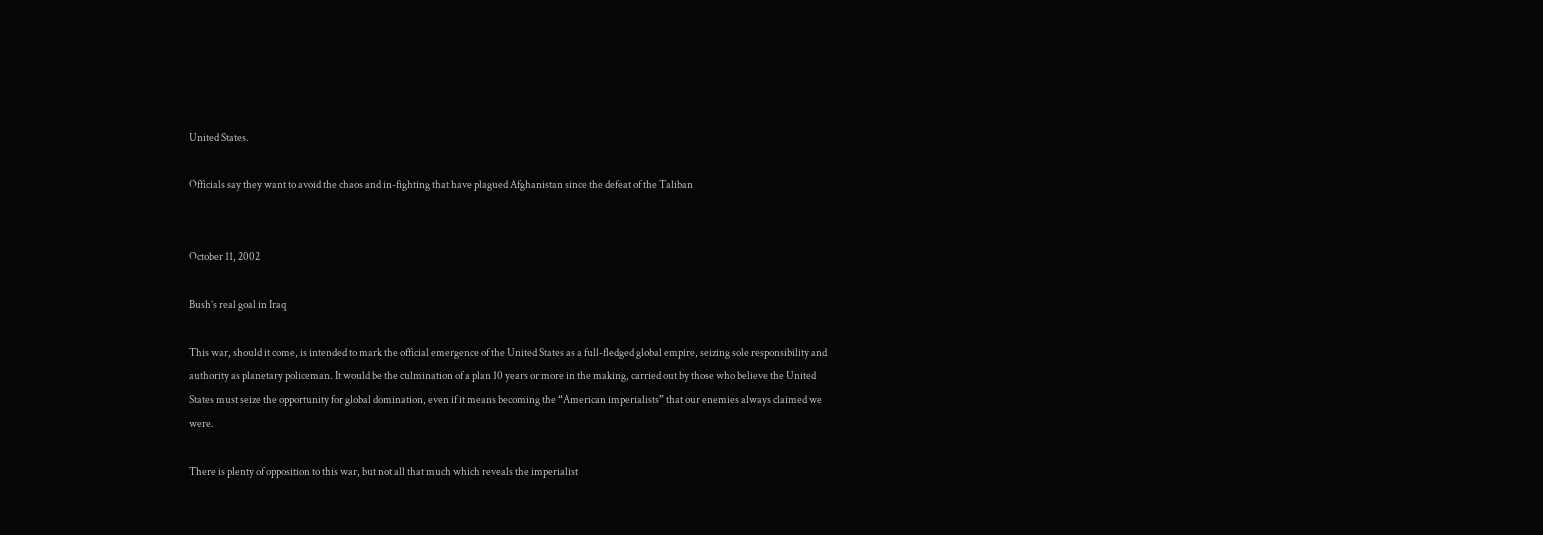United States.

Officials say they want to avoid the chaos and in-fighting that have plagued Afghanistan since the defeat of the Taliban


October 11, 2002

Bush’s real goal in Iraq

This war, should it come, is intended to mark the official emergence of the United States as a full-fledged global empire, seizing sole responsibility and authority as planetary policeman. It would be the culmination of a plan 10 years or more in the making, carried out by those who believe the United States must seize the opportunity for global domination, even if it means becoming the “American imperialists” that our enemies always claimed we were.

There is plenty of opposition to this war, but not all that much which reveals the imperialist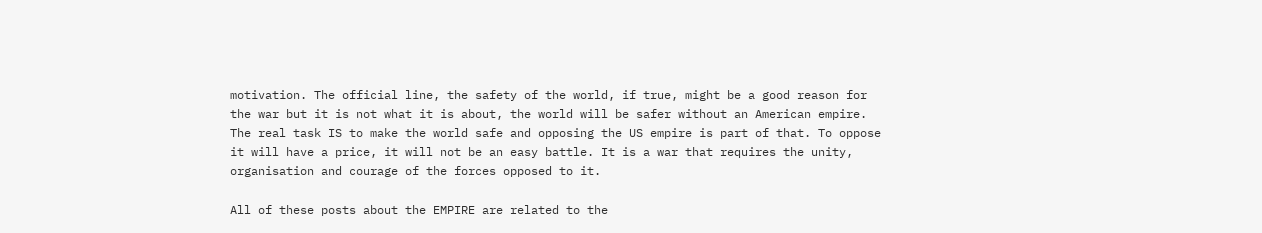motivation. The official line, the safety of the world, if true, might be a good reason for the war but it is not what it is about, the world will be safer without an American empire. The real task IS to make the world safe and opposing the US empire is part of that. To oppose it will have a price, it will not be an easy battle. It is a war that requires the unity, organisation and courage of the forces opposed to it.

All of these posts about the EMPIRE are related to the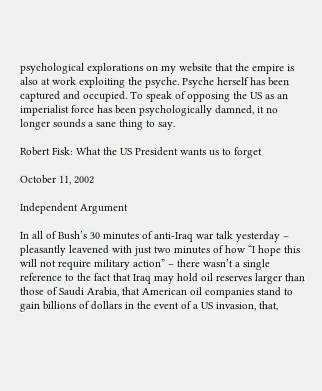psychological explorations on my website that the empire is also at work exploiting the psyche. Psyche herself has been captured and occupied. To speak of opposing the US as an imperialist force has been psychologically damned, it no longer sounds a sane thing to say.

Robert Fisk: What the US President wants us to forget

October 11, 2002

Independent Argument

In all of Bush’s 30 minutes of anti-Iraq war talk yesterday – pleasantly leavened with just two minutes of how “I hope this will not require military action” – there wasn’t a single reference to the fact that Iraq may hold oil reserves larger than those of Saudi Arabia, that American oil companies stand to gain billions of dollars in the event of a US invasion, that,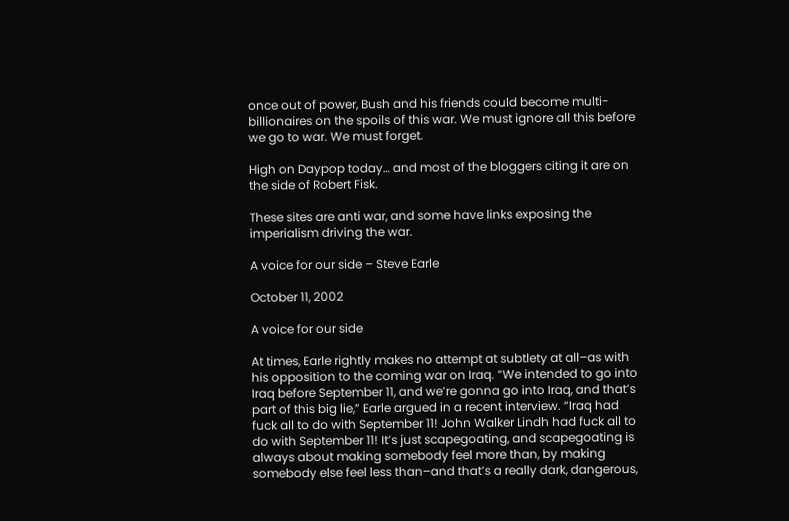once out of power, Bush and his friends could become multi-billionaires on the spoils of this war. We must ignore all this before we go to war. We must forget.

High on Daypop today… and most of the bloggers citing it are on the side of Robert Fisk.

These sites are anti war, and some have links exposing the imperialism driving the war.

A voice for our side – Steve Earle

October 11, 2002

A voice for our side

At times, Earle rightly makes no attempt at subtlety at all–as with his opposition to the coming war on Iraq. “We intended to go into Iraq before September 11, and we’re gonna go into Iraq, and that’s part of this big lie,” Earle argued in a recent interview. “Iraq had fuck all to do with September 11! John Walker Lindh had fuck all to do with September 11! It’s just scapegoating, and scapegoating is always about making somebody feel more than, by making somebody else feel less than–and that’s a really dark, dangerous,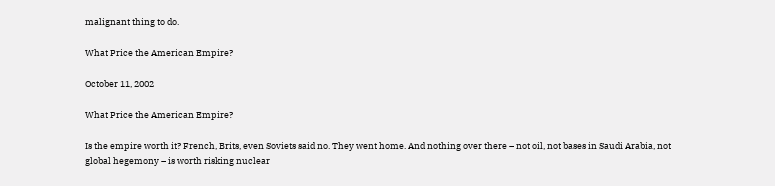malignant thing to do.

What Price the American Empire?

October 11, 2002

What Price the American Empire?

Is the empire worth it? French, Brits, even Soviets said no. They went home. And nothing over there – not oil, not bases in Saudi Arabia, not global hegemony – is worth risking nuclear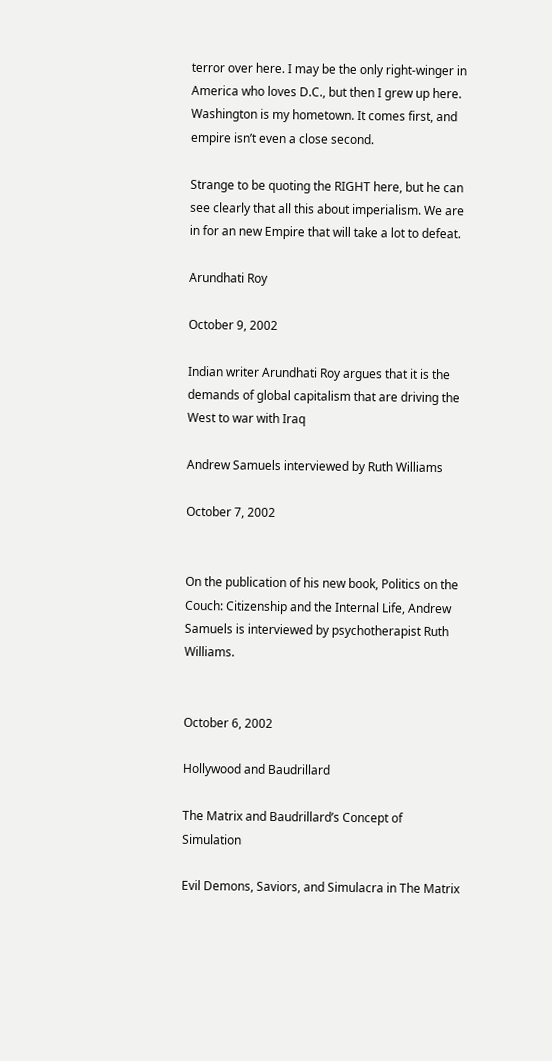terror over here. I may be the only right-winger in America who loves D.C., but then I grew up here. Washington is my hometown. It comes first, and empire isn’t even a close second.

Strange to be quoting the RIGHT here, but he can see clearly that all this about imperialism. We are in for an new Empire that will take a lot to defeat.

Arundhati Roy

October 9, 2002

Indian writer Arundhati Roy argues that it is the demands of global capitalism that are driving the West to war with Iraq

Andrew Samuels interviewed by Ruth Williams

October 7, 2002


On the publication of his new book, Politics on the Couch: Citizenship and the Internal Life, Andrew Samuels is interviewed by psychotherapist Ruth Williams.


October 6, 2002

Hollywood and Baudrillard

The Matrix and Baudrillard’s Concept of Simulation

Evil Demons, Saviors, and Simulacra in The Matrix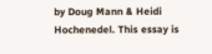by Doug Mann & Heidi Hochenedel. This essay is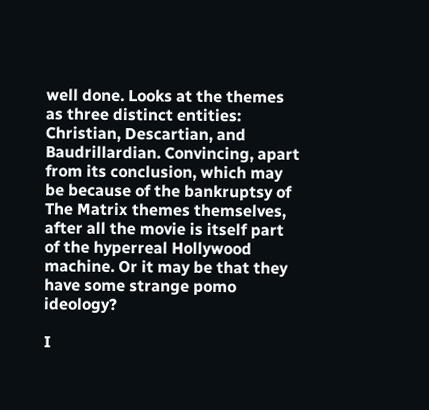well done. Looks at the themes as three distinct entities: Christian, Descartian, and Baudrillardian. Convincing, apart from its conclusion, which may be because of the bankruptsy of The Matrix themes themselves, after all the movie is itself part of the hyperreal Hollywood machine. Or it may be that they have some strange pomo ideology?

I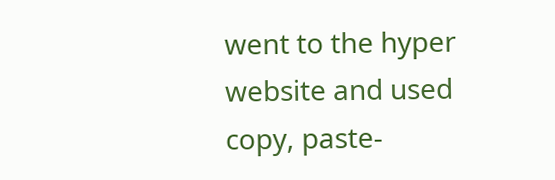went to the hyper website and used copy, paste-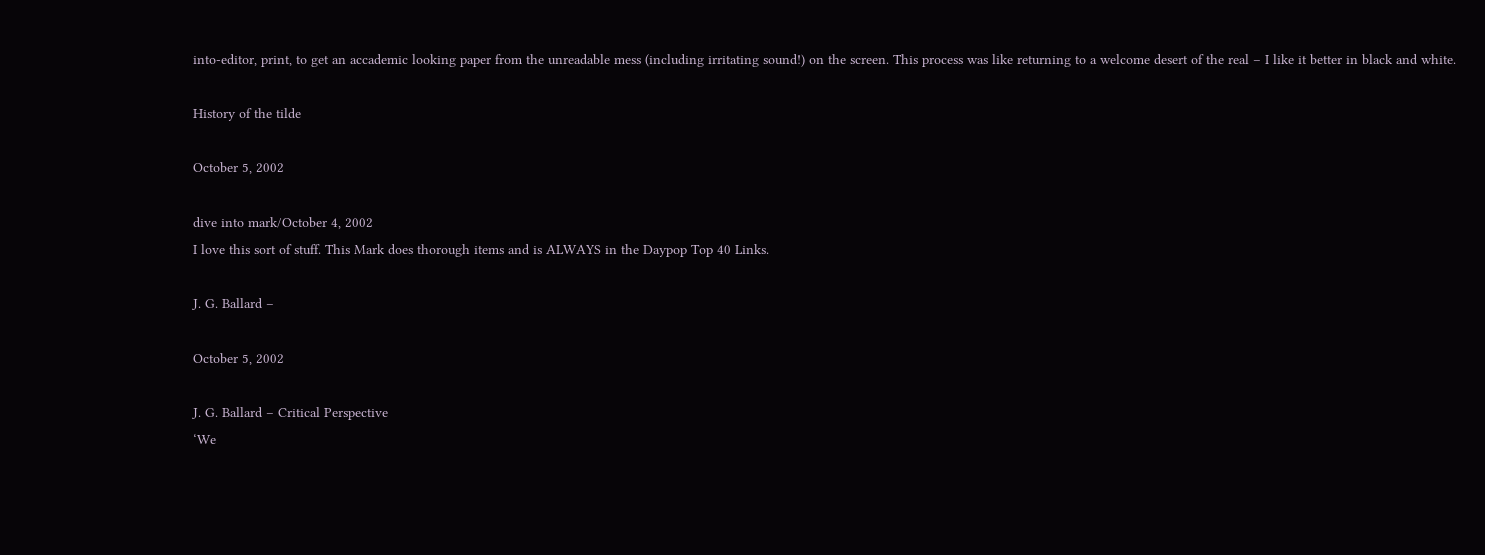into-editor, print, to get an accademic looking paper from the unreadable mess (including irritating sound!) on the screen. This process was like returning to a welcome desert of the real – I like it better in black and white.

History of the tilde

October 5, 2002

dive into mark/October 4, 2002
I love this sort of stuff. This Mark does thorough items and is ALWAYS in the Daypop Top 40 Links.

J. G. Ballard –

October 5, 2002

J. G. Ballard – Critical Perspective
‘We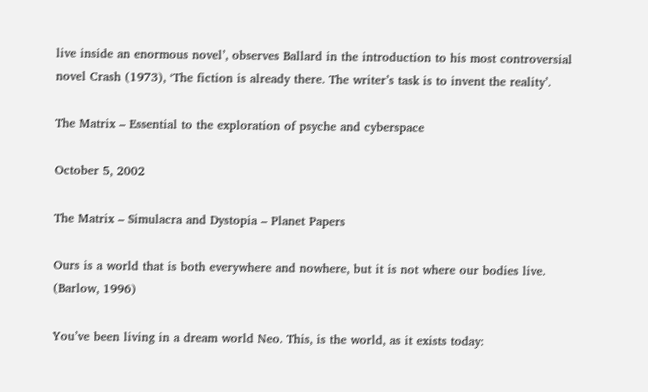live inside an enormous novel’, observes Ballard in the introduction to his most controversial novel Crash (1973), ‘The fiction is already there. The writer’s task is to invent the reality’.

The Matrix – Essential to the exploration of psyche and cyberspace

October 5, 2002

The Matrix – Simulacra and Dystopia – Planet Papers

Ours is a world that is both everywhere and nowhere, but it is not where our bodies live. (Barlow, 1996)

You’ve been living in a dream world Neo. This, is the world, as it exists today: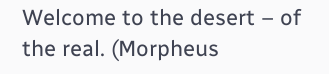Welcome to the desert – of the real. (Morpheus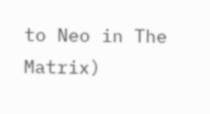to Neo in The Matrix)